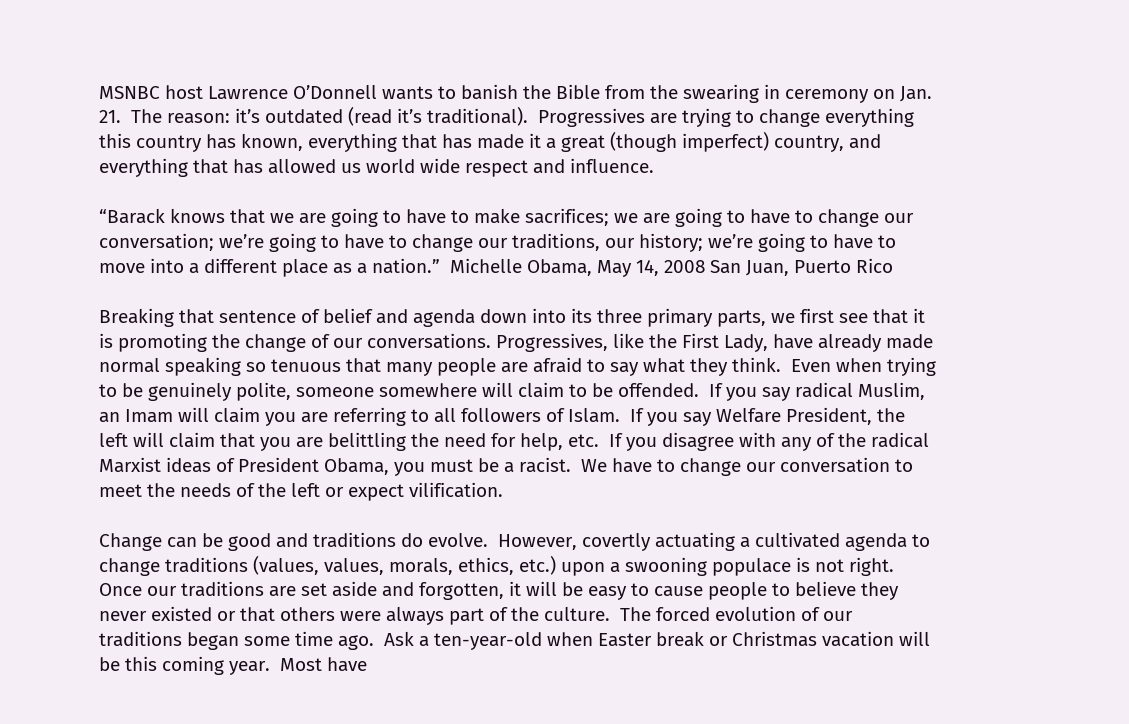MSNBC host Lawrence O’Donnell wants to banish the Bible from the swearing in ceremony on Jan. 21.  The reason: it’s outdated (read it’s traditional).  Progressives are trying to change everything this country has known, everything that has made it a great (though imperfect) country, and everything that has allowed us world wide respect and influence.

“Barack knows that we are going to have to make sacrifices; we are going to have to change our conversation; we’re going to have to change our traditions, our history; we’re going to have to move into a different place as a nation.”  Michelle Obama, May 14, 2008 San Juan, Puerto Rico

Breaking that sentence of belief and agenda down into its three primary parts, we first see that it is promoting the change of our conversations. Progressives, like the First Lady, have already made normal speaking so tenuous that many people are afraid to say what they think.  Even when trying to be genuinely polite, someone somewhere will claim to be offended.  If you say radical Muslim, an Imam will claim you are referring to all followers of Islam.  If you say Welfare President, the left will claim that you are belittling the need for help, etc.  If you disagree with any of the radical Marxist ideas of President Obama, you must be a racist.  We have to change our conversation to meet the needs of the left or expect vilification.

Change can be good and traditions do evolve.  However, covertly actuating a cultivated agenda to change traditions (values, values, morals, ethics, etc.) upon a swooning populace is not right.  Once our traditions are set aside and forgotten, it will be easy to cause people to believe they never existed or that others were always part of the culture.  The forced evolution of our traditions began some time ago.  Ask a ten-year-old when Easter break or Christmas vacation will be this coming year.  Most have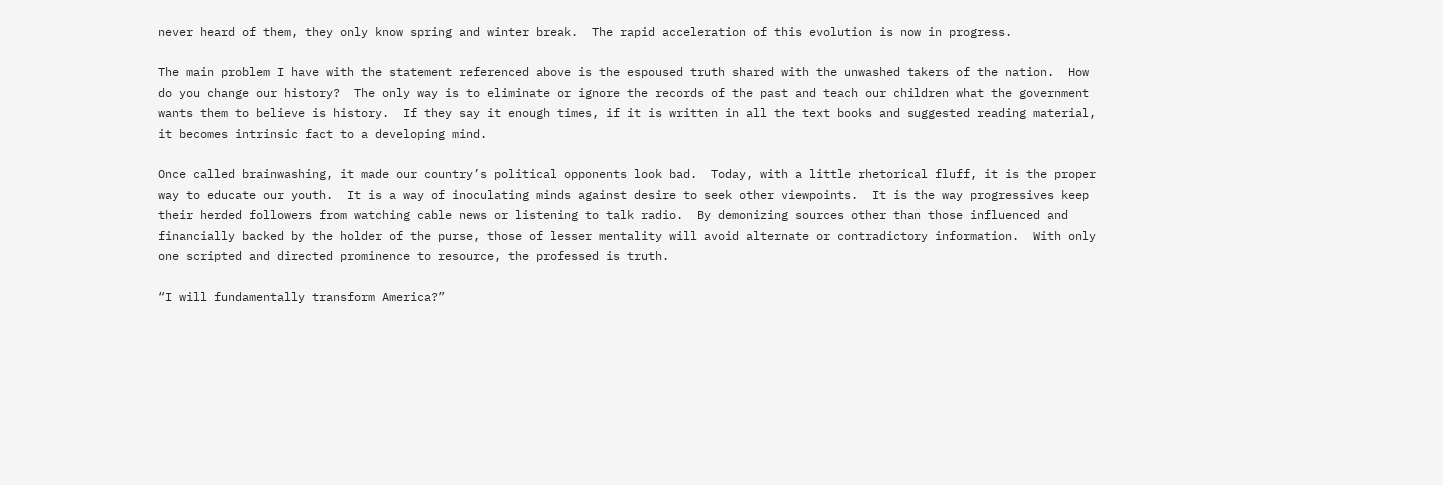never heard of them, they only know spring and winter break.  The rapid acceleration of this evolution is now in progress.

The main problem I have with the statement referenced above is the espoused truth shared with the unwashed takers of the nation.  How do you change our history?  The only way is to eliminate or ignore the records of the past and teach our children what the government wants them to believe is history.  If they say it enough times, if it is written in all the text books and suggested reading material, it becomes intrinsic fact to a developing mind.

Once called brainwashing, it made our country’s political opponents look bad.  Today, with a little rhetorical fluff, it is the proper way to educate our youth.  It is a way of inoculating minds against desire to seek other viewpoints.  It is the way progressives keep their herded followers from watching cable news or listening to talk radio.  By demonizing sources other than those influenced and financially backed by the holder of the purse, those of lesser mentality will avoid alternate or contradictory information.  With only one scripted and directed prominence to resource, the professed is truth.

“I will fundamentally transform America?”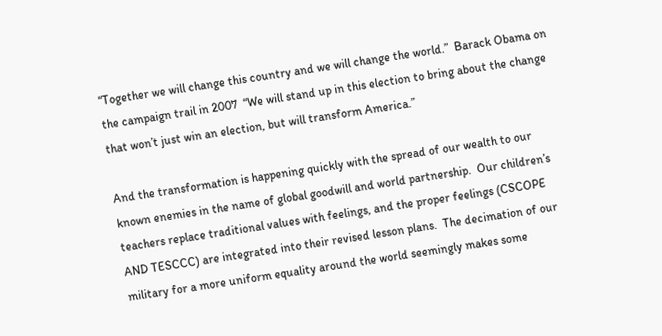“Together we will change this country and we will change the world.”  Barack Obama on the campaign trail in 2007  “We will stand up in this election to bring about the change that won’t just win an election, but will transform America.”

And the transformation is happening quickly with the spread of our wealth to our known enemies in the name of global goodwill and world partnership.  Our children’s teachers replace traditional values with feelings, and the proper feelings (CSCOPE AND TESCCC) are integrated into their revised lesson plans.  The decimation of our military for a more uniform equality around the world seemingly makes some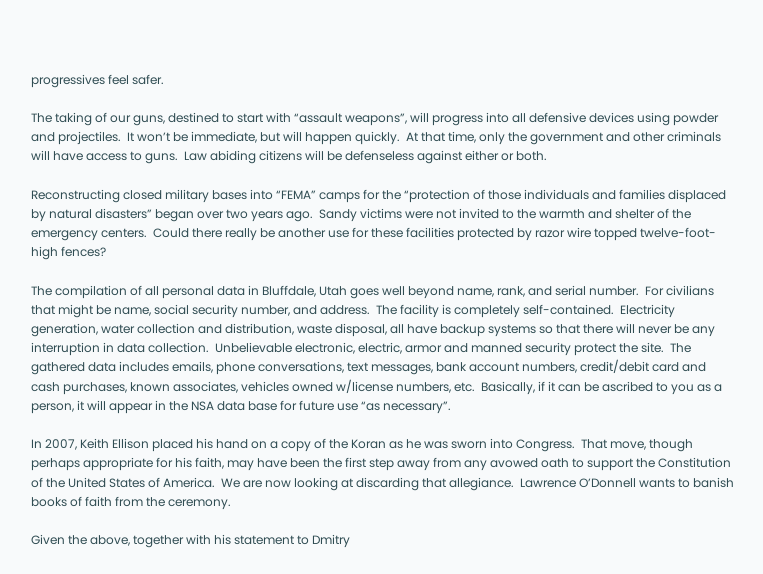progressives feel safer.

The taking of our guns, destined to start with “assault weapons”, will progress into all defensive devices using powder and projectiles.  It won’t be immediate, but will happen quickly.  At that time, only the government and other criminals will have access to guns.  Law abiding citizens will be defenseless against either or both.

Reconstructing closed military bases into “FEMA” camps for the “protection of those individuals and families displaced by natural disasters” began over two years ago.  Sandy victims were not invited to the warmth and shelter of the emergency centers.  Could there really be another use for these facilities protected by razor wire topped twelve-foot-high fences?

The compilation of all personal data in Bluffdale, Utah goes well beyond name, rank, and serial number.  For civilians that might be name, social security number, and address.  The facility is completely self-contained.  Electricity generation, water collection and distribution, waste disposal, all have backup systems so that there will never be any interruption in data collection.  Unbelievable electronic, electric, armor and manned security protect the site.  The gathered data includes emails, phone conversations, text messages, bank account numbers, credit/debit card and cash purchases, known associates, vehicles owned w/license numbers, etc.  Basically, if it can be ascribed to you as a person, it will appear in the NSA data base for future use “as necessary”.

In 2007, Keith Ellison placed his hand on a copy of the Koran as he was sworn into Congress.  That move, though perhaps appropriate for his faith, may have been the first step away from any avowed oath to support the Constitution of the United States of America.  We are now looking at discarding that allegiance.  Lawrence O’Donnell wants to banish books of faith from the ceremony.

Given the above, together with his statement to Dmitry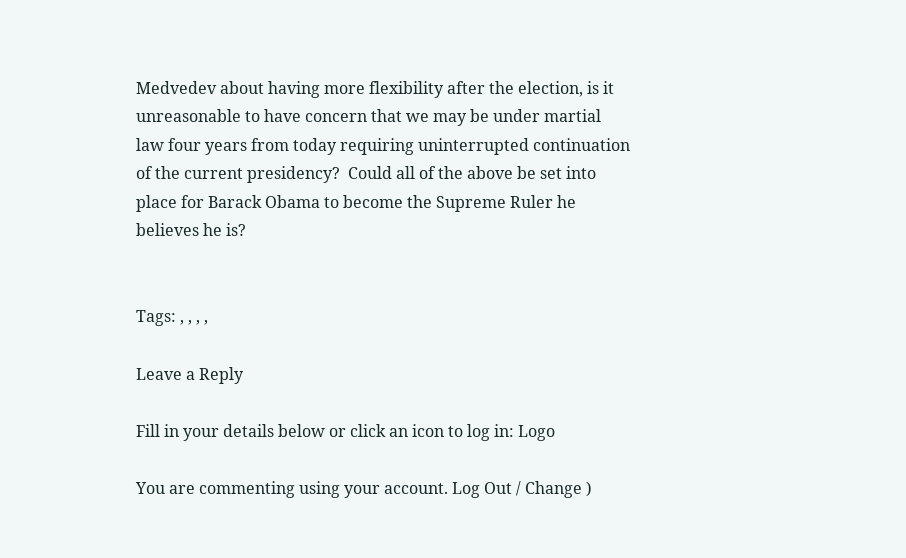Medvedev about having more flexibility after the election, is it unreasonable to have concern that we may be under martial law four years from today requiring uninterrupted continuation of the current presidency?  Could all of the above be set into place for Barack Obama to become the Supreme Ruler he believes he is?


Tags: , , , ,

Leave a Reply

Fill in your details below or click an icon to log in: Logo

You are commenting using your account. Log Out / Change )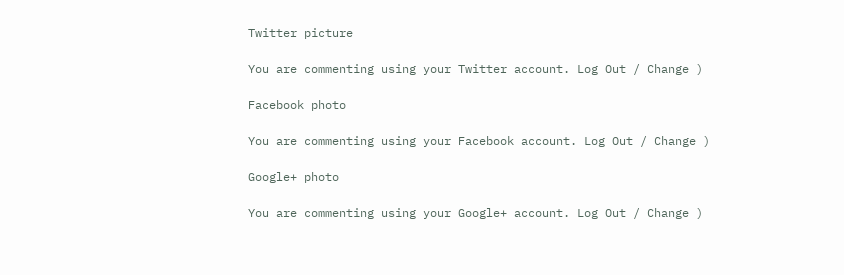Twitter picture

You are commenting using your Twitter account. Log Out / Change )

Facebook photo

You are commenting using your Facebook account. Log Out / Change )

Google+ photo

You are commenting using your Google+ account. Log Out / Change )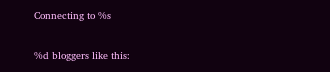Connecting to %s

%d bloggers like this: